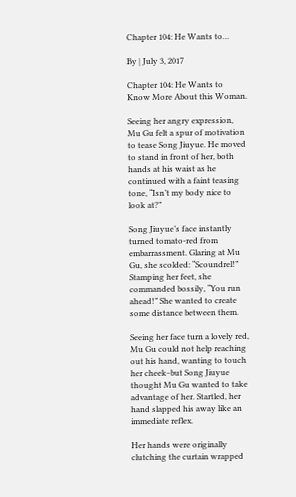Chapter 104: He Wants to…

By | July 3, 2017

Chapter 104: He Wants to Know More About this Woman.

Seeing her angry expression, Mu Gu felt a spur of motivation to tease Song Jiuyue. He moved to stand in front of her, both hands at his waist as he continued with a faint teasing tone, “Isn’t my body nice to look at?”

Song Jiuyue’s face instantly turned tomato-red from embarrassment. Glaring at Mu Gu, she scolded: “Scoundrel!” Stamping her feet, she commanded bossily, “You run ahead!” She wanted to create some distance between them.

Seeing her face turn a lovely red, Mu Gu could not help reaching out his hand, wanting to touch her cheek‒but Song Jiuyue thought Mu Gu wanted to take advantage of her. Startled, her hand slapped his away like an immediate reflex.

Her hands were originally clutching the curtain wrapped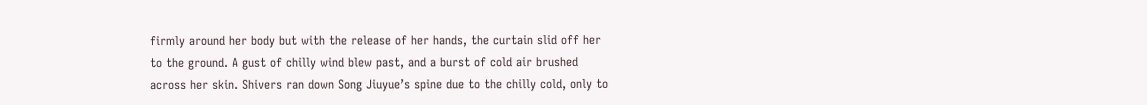firmly around her body but with the release of her hands, the curtain slid off her to the ground. A gust of chilly wind blew past, and a burst of cold air brushed across her skin. Shivers ran down Song Jiuyue’s spine due to the chilly cold, only to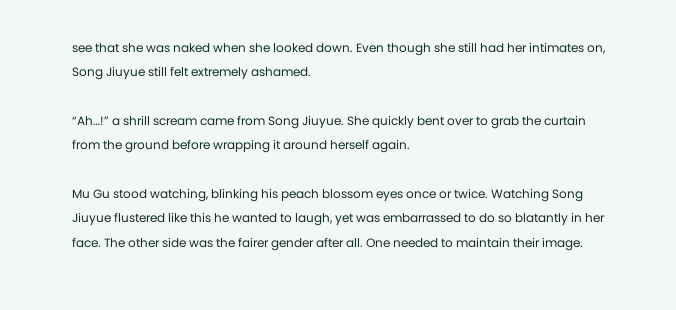see that she was naked when she looked down. Even though she still had her intimates on, Song Jiuyue still felt extremely ashamed.

“Ah…!” a shrill scream came from Song Jiuyue. She quickly bent over to grab the curtain from the ground before wrapping it around herself again.

Mu Gu stood watching, blinking his peach blossom eyes once or twice. Watching Song Jiuyue flustered like this he wanted to laugh, yet was embarrassed to do so blatantly in her face. The other side was the fairer gender after all. One needed to maintain their image.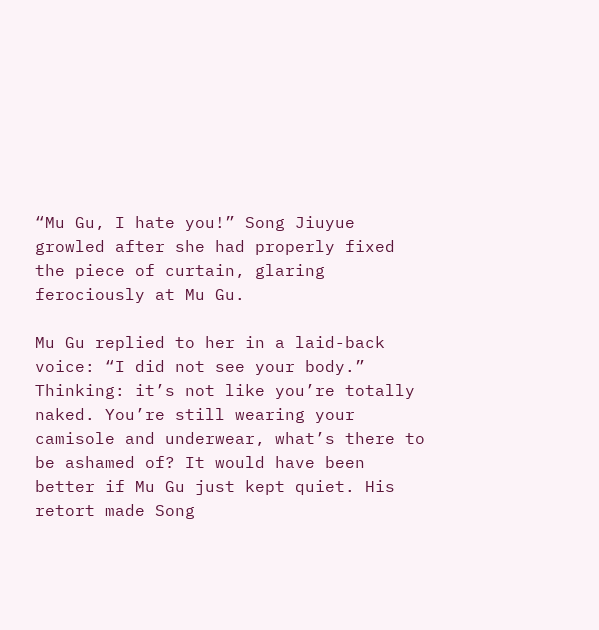“Mu Gu, I hate you!” Song Jiuyue growled after she had properly fixed the piece of curtain, glaring ferociously at Mu Gu.

Mu Gu replied to her in a laid-back voice: “I did not see your body.” Thinking: it’s not like you’re totally naked. You’re still wearing your camisole and underwear, what’s there to be ashamed of? It would have been better if Mu Gu just kept quiet. His retort made Song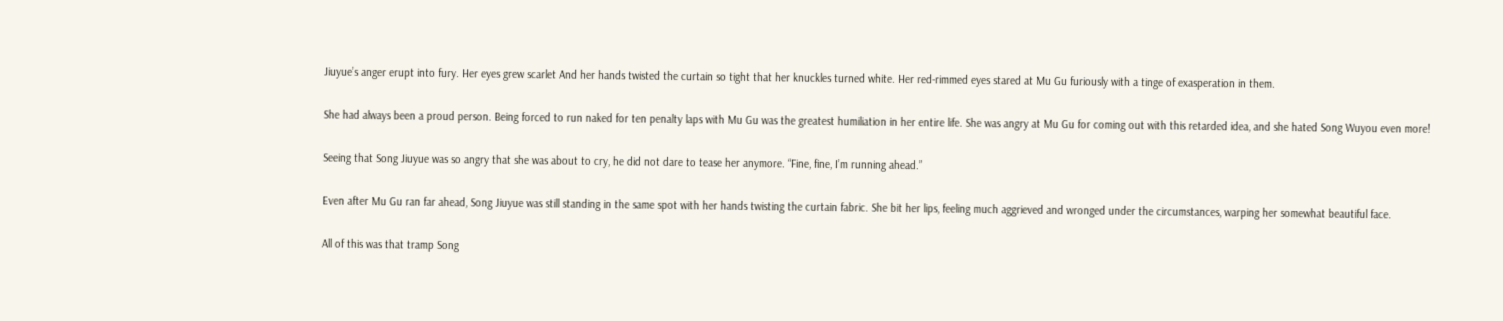Jiuyue’s anger erupt into fury. Her eyes grew scarlet And her hands twisted the curtain so tight that her knuckles turned white. Her red-rimmed eyes stared at Mu Gu furiously with a tinge of exasperation in them.

She had always been a proud person. Being forced to run naked for ten penalty laps with Mu Gu was the greatest humiliation in her entire life. She was angry at Mu Gu for coming out with this retarded idea, and she hated Song Wuyou even more!

Seeing that Song Jiuyue was so angry that she was about to cry, he did not dare to tease her anymore. “Fine, fine, I’m running ahead.”

Even after Mu Gu ran far ahead, Song Jiuyue was still standing in the same spot with her hands twisting the curtain fabric. She bit her lips, feeling much aggrieved and wronged under the circumstances, warping her somewhat beautiful face.

All of this was that tramp Song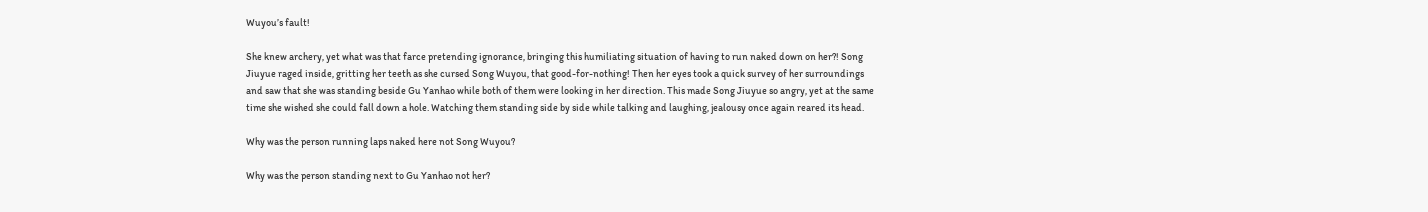Wuyou’s fault!

She knew archery, yet what was that farce pretending ignorance, bringing this humiliating situation of having to run naked down on her?! Song Jiuyue raged inside, gritting her teeth as she cursed Song Wuyou, that good-for-nothing! Then her eyes took a quick survey of her surroundings and saw that she was standing beside Gu Yanhao while both of them were looking in her direction. This made Song Jiuyue so angry, yet at the same time she wished she could fall down a hole. Watching them standing side by side while talking and laughing, jealousy once again reared its head.

Why was the person running laps naked here not Song Wuyou?

Why was the person standing next to Gu Yanhao not her?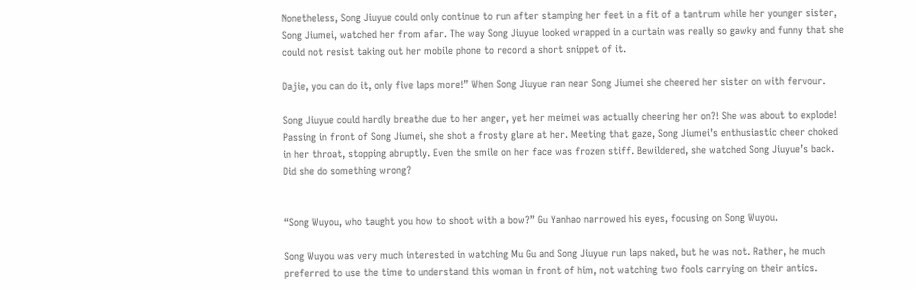Nonetheless, Song Jiuyue could only continue to run after stamping her feet in a fit of a tantrum while her younger sister, Song Jiumei, watched her from afar. The way Song Jiuyue looked wrapped in a curtain was really so gawky and funny that she could not resist taking out her mobile phone to record a short snippet of it.

Dajie, you can do it, only five laps more!” When Song Jiuyue ran near Song Jiumei she cheered her sister on with fervour.

Song Jiuyue could hardly breathe due to her anger, yet her meimei was actually cheering her on?! She was about to explode! Passing in front of Song Jiumei, she shot a frosty glare at her. Meeting that gaze, Song Jiumei’s enthusiastic cheer choked in her throat, stopping abruptly. Even the smile on her face was frozen stiff. Bewildered, she watched Song Jiuyue’s back. Did she do something wrong?


“Song Wuyou, who taught you how to shoot with a bow?” Gu Yanhao narrowed his eyes, focusing on Song Wuyou.

Song Wuyou was very much interested in watching Mu Gu and Song Jiuyue run laps naked, but he was not. Rather, he much preferred to use the time to understand this woman in front of him, not watching two fools carrying on their antics.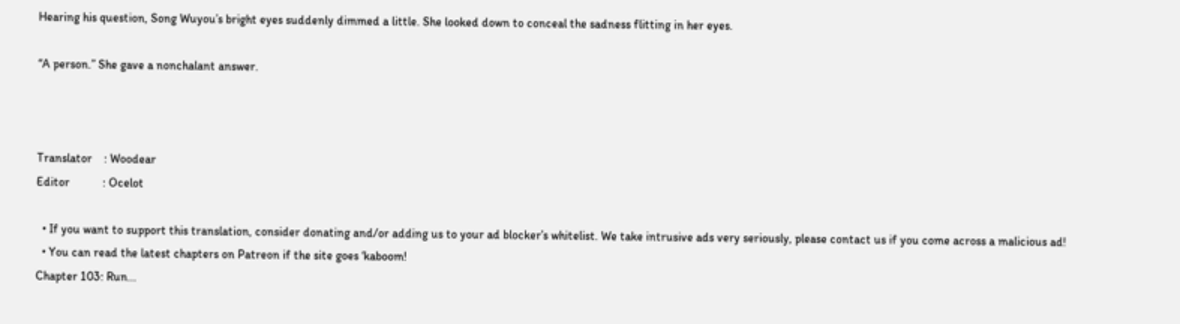Hearing his question, Song Wuyou’s bright eyes suddenly dimmed a little. She looked down to conceal the sadness flitting in her eyes.

“A person.” She gave a nonchalant answer.



Translator    : Woodear
Editor           : Ocelot

  • If you want to support this translation, consider donating and/or adding us to your ad blocker’s whitelist. We take intrusive ads very seriously, please contact us if you come across a malicious ad!
  • You can read the latest chapters on Patreon if the site goes ‘kaboom!
Chapter 103: Run...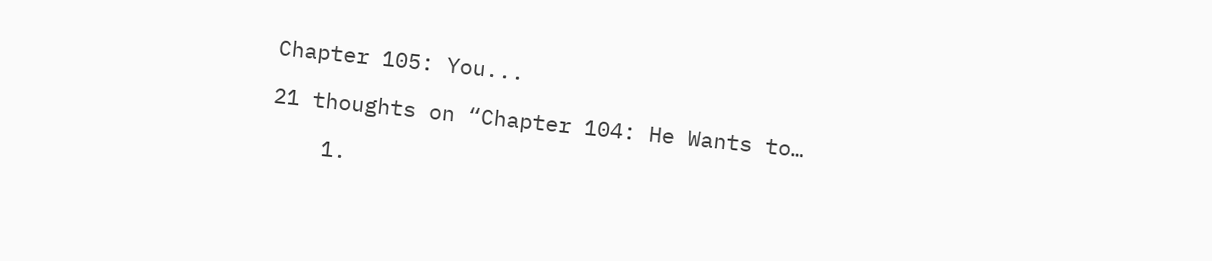Chapter 105: You...

21 thoughts on “Chapter 104: He Wants to…

    1.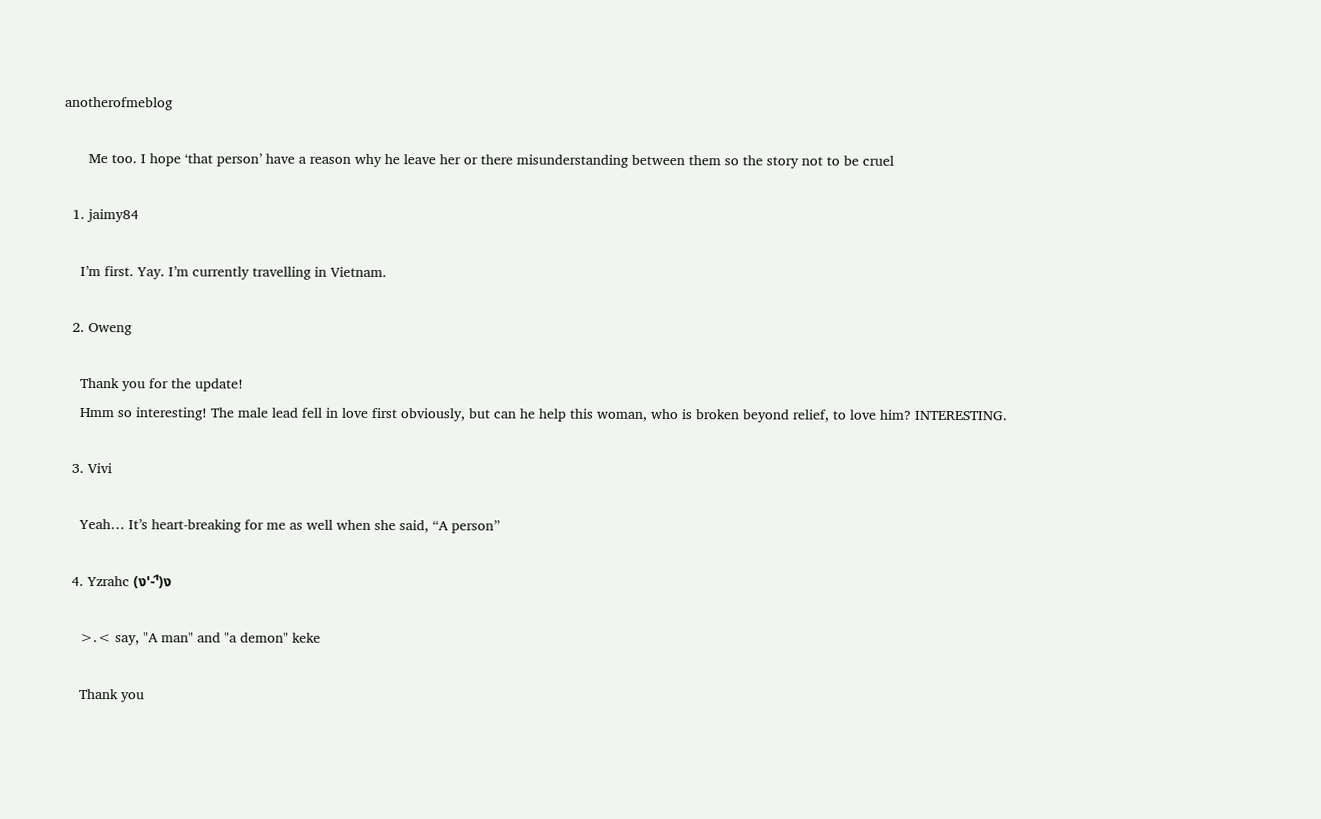anotherofmeblog

      Me too. I hope ‘that person’ have a reason why he leave her or there misunderstanding between them so the story not to be cruel

  1. jaimy84

    I’m first. Yay. I’m currently travelling in Vietnam.

  2. Oweng

    Thank you for the update!
    Hmm so interesting! The male lead fell in love first obviously, but can he help this woman, who is broken beyond relief, to love him? INTERESTING.

  3. Vivi

    Yeah… It’s heart-breaking for me as well when she said, “A person”

  4. Yzrahc (ง'-'︠)ง

    >.< say, "A man" and "a demon" keke

    Thank you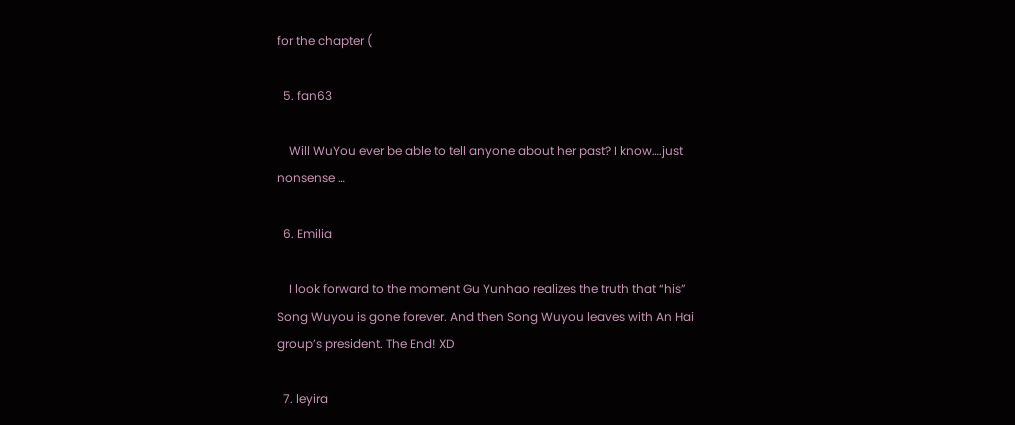for the chapter (

  5. fan63

    Will WuYou ever be able to tell anyone about her past? I know….just nonsense …

  6. Emilia

    I look forward to the moment Gu Yunhao realizes the truth that “his” Song Wuyou is gone forever. And then Song Wuyou leaves with An Hai group’s president. The End! XD

  7. leyira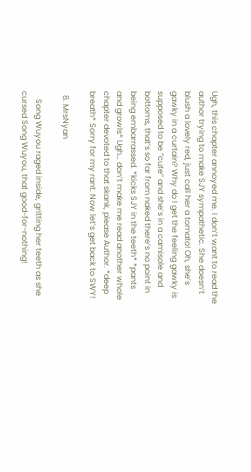Ugh, this chapter annoyed me. I don’t want to read the author trying to make SJY sympathetic. She doesn’t blush a lovely red, just call her a tomato! Oh, she’s gawky in a curtain? Why do I get the feeling gawky is supposed to be “cute” and she’s in a camisole and bottoms, that’s so far from naked there’s no point in being embarrassed. *kicks SJY in the teeth* *pants and growls* Ugh… don’t make me read another whole chapter devoted to that skank, please Author. *deep breath* Sorry for my rant. Now let’s get back to SWY!

  8. MrsNyan

    Song Wuyou raged inside, gritting her teeth as she cursed Song Wuyou, that good-for-nothing!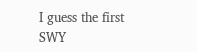I guess the first SWY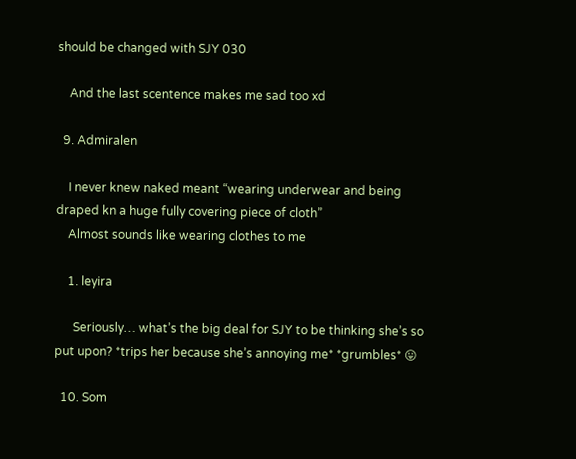should be changed with SJY 030

    And the last scentence makes me sad too xd

  9. Admiralen

    I never knew naked meant “wearing underwear and being draped kn a huge fully covering piece of cloth”
    Almost sounds like wearing clothes to me

    1. leyira

      Seriously… what’s the big deal for SJY to be thinking she’s so put upon? *trips her because she’s annoying me* *grumbles* 😛

  10. Som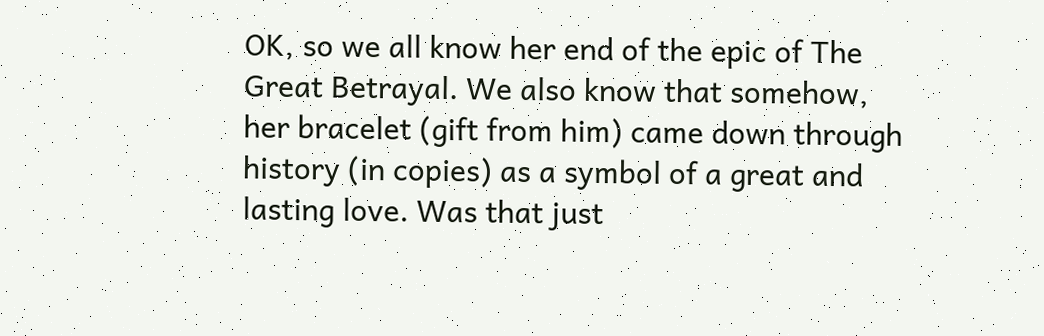OK, so we all know her end of the epic of The Great Betrayal. We also know that somehow, her bracelet (gift from him) came down through history (in copies) as a symbol of a great and lasting love. Was that just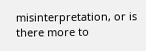misinterpretation, or is there more to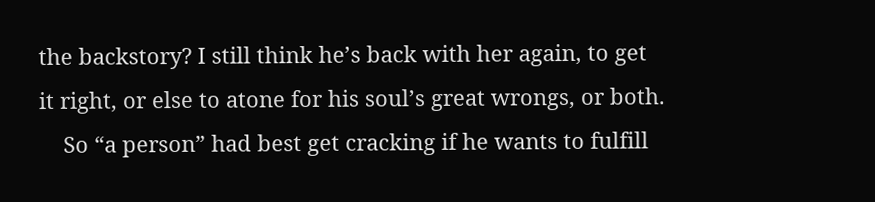the backstory? I still think he’s back with her again, to get it right, or else to atone for his soul’s great wrongs, or both.
    So “a person” had best get cracking if he wants to fulfill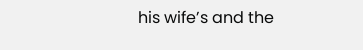his wife’s and the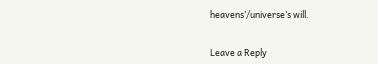heavens’/universe’s will.


Leave a Reply